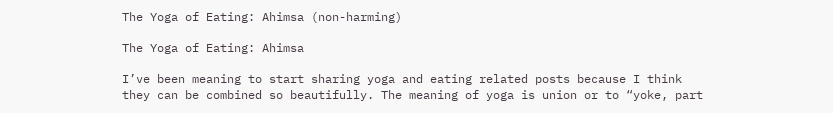The Yoga of Eating: Ahimsa (non-harming)

The Yoga of Eating: Ahimsa

I’ve been meaning to start sharing yoga and eating related posts because I think they can be combined so beautifully. The meaning of yoga is union or to “yoke, part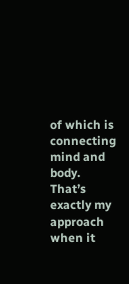of which is connecting mind and body. That’s exactly my approach when it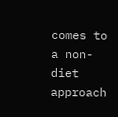comes to a non-diet approach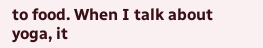to food. When I talk about yoga, it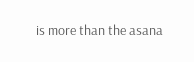is more than the asana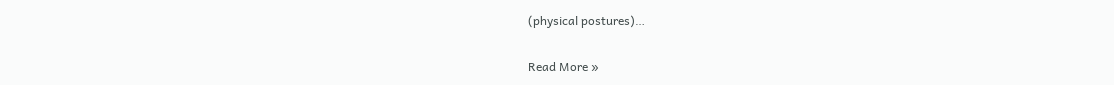(physical postures)…

Read More »